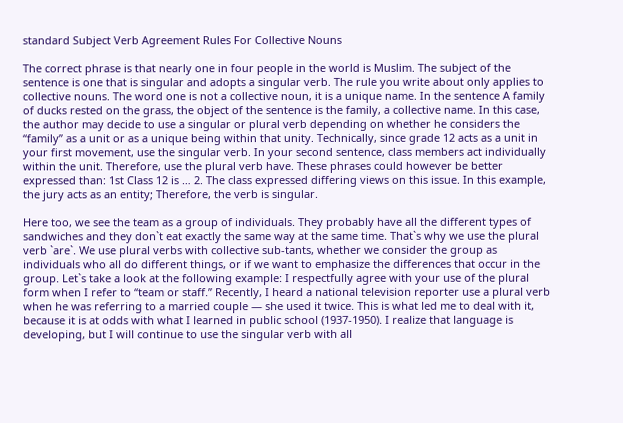standard Subject Verb Agreement Rules For Collective Nouns

The correct phrase is that nearly one in four people in the world is Muslim. The subject of the sentence is one that is singular and adopts a singular verb. The rule you write about only applies to collective nouns. The word one is not a collective noun, it is a unique name. In the sentence A family of ducks rested on the grass, the object of the sentence is the family, a collective name. In this case, the author may decide to use a singular or plural verb depending on whether he considers the “family” as a unit or as a unique being within that unity. Technically, since grade 12 acts as a unit in your first movement, use the singular verb. In your second sentence, class members act individually within the unit. Therefore, use the plural verb have. These phrases could however be better expressed than: 1st Class 12 is … 2. The class expressed differing views on this issue. In this example, the jury acts as an entity; Therefore, the verb is singular.

Here too, we see the team as a group of individuals. They probably have all the different types of sandwiches and they don`t eat exactly the same way at the same time. That`s why we use the plural verb `are`. We use plural verbs with collective sub-tants, whether we consider the group as individuals who all do different things, or if we want to emphasize the differences that occur in the group. Let`s take a look at the following example: I respectfully agree with your use of the plural form when I refer to “team or staff.” Recently, I heard a national television reporter use a plural verb when he was referring to a married couple — she used it twice. This is what led me to deal with it, because it is at odds with what I learned in public school (1937-1950). I realize that language is developing, but I will continue to use the singular verb with all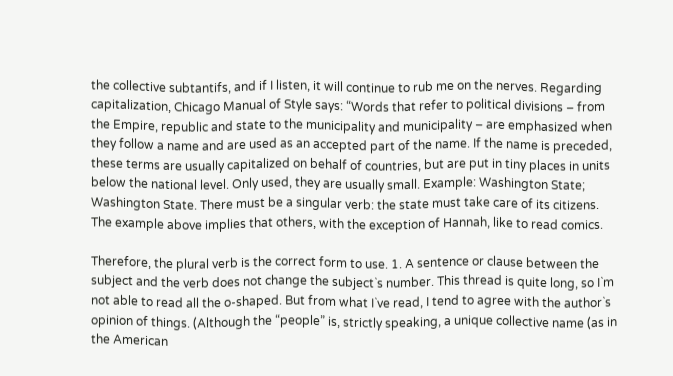the collective subtantifs, and if I listen, it will continue to rub me on the nerves. Regarding capitalization, Chicago Manual of Style says: “Words that refer to political divisions – from the Empire, republic and state to the municipality and municipality – are emphasized when they follow a name and are used as an accepted part of the name. If the name is preceded, these terms are usually capitalized on behalf of countries, but are put in tiny places in units below the national level. Only used, they are usually small. Example: Washington State; Washington State. There must be a singular verb: the state must take care of its citizens. The example above implies that others, with the exception of Hannah, like to read comics.

Therefore, the plural verb is the correct form to use. 1. A sentence or clause between the subject and the verb does not change the subject`s number. This thread is quite long, so I`m not able to read all the o-shaped. But from what I`ve read, I tend to agree with the author`s opinion of things. (Although the “people” is, strictly speaking, a unique collective name (as in the American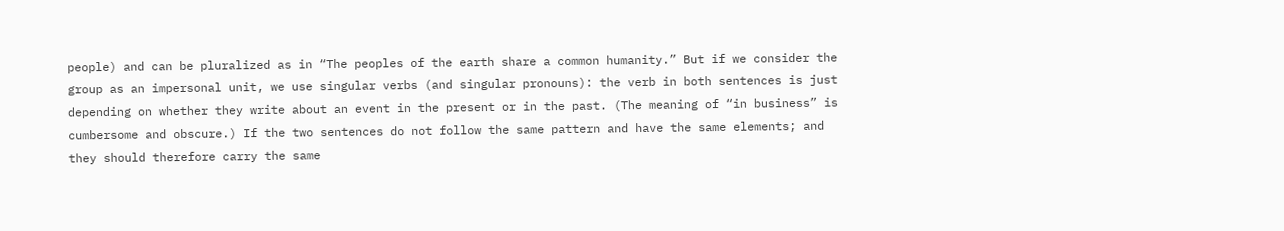people) and can be pluralized as in “The peoples of the earth share a common humanity.” But if we consider the group as an impersonal unit, we use singular verbs (and singular pronouns): the verb in both sentences is just depending on whether they write about an event in the present or in the past. (The meaning of “in business” is cumbersome and obscure.) If the two sentences do not follow the same pattern and have the same elements; and they should therefore carry the same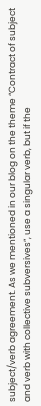subject/verb agreement. As we mentioned in our blog on the theme “Contract of subject and verb with collective subversives”, use a singular verb, but if the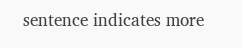sentence indicates more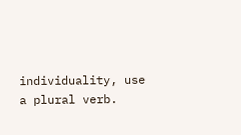individuality, use a plural verb.